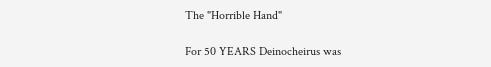The "Horrible Hand"

For 50 YEARS Deinocheirus was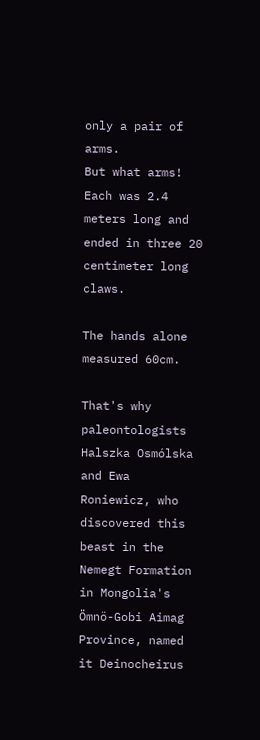only a pair of arms.
But what arms! Each was 2.4 meters long and ended in three 20 centimeter long claws.

The hands alone measured 60cm.

That's why paleontologists Halszka Osmólska and Ewa Roniewicz, who discovered this beast in the Nemegt Formation in Mongolia's Ömnö-Gobi Aimag Province, named it Deinocheirus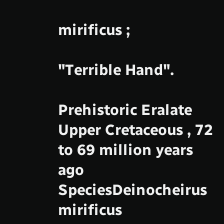mirificus ;

"Terrible Hand".

Prehistoric Eralate Upper Cretaceous , 72 to 69 million years ago
SpeciesDeinocheirus mirificus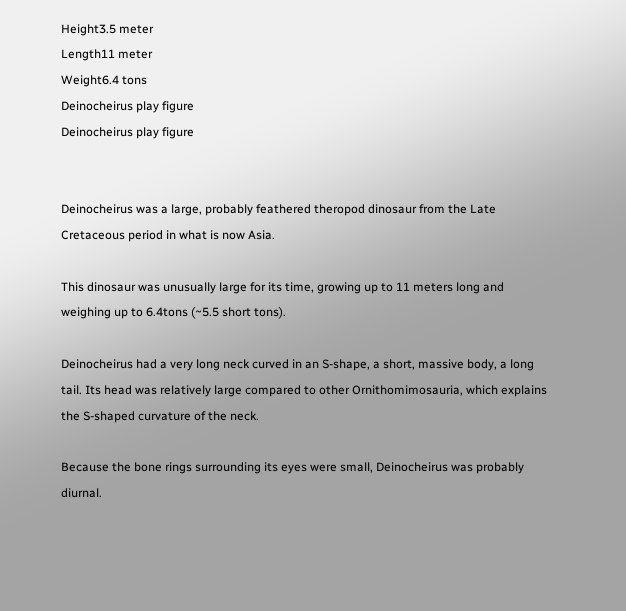Height3.5 meter
Length11 meter
Weight6.4 tons
Deinocheirus play figure
Deinocheirus play figure


Deinocheirus was a large, probably feathered theropod dinosaur from the Late Cretaceous period in what is now Asia.

This dinosaur was unusually large for its time, growing up to 11 meters long and weighing up to 6.4tons (~5.5 short tons).

Deinocheirus had a very long neck curved in an S-shape, a short, massive body, a long tail. Its head was relatively large compared to other Ornithomimosauria, which explains the S-shaped curvature of the neck.

Because the bone rings surrounding its eyes were small, Deinocheirus was probably diurnal.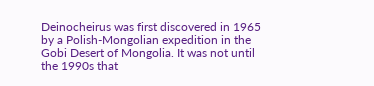Deinocheirus was first discovered in 1965 by a Polish-Mongolian expedition in the Gobi Desert of Mongolia. It was not until the 1990s that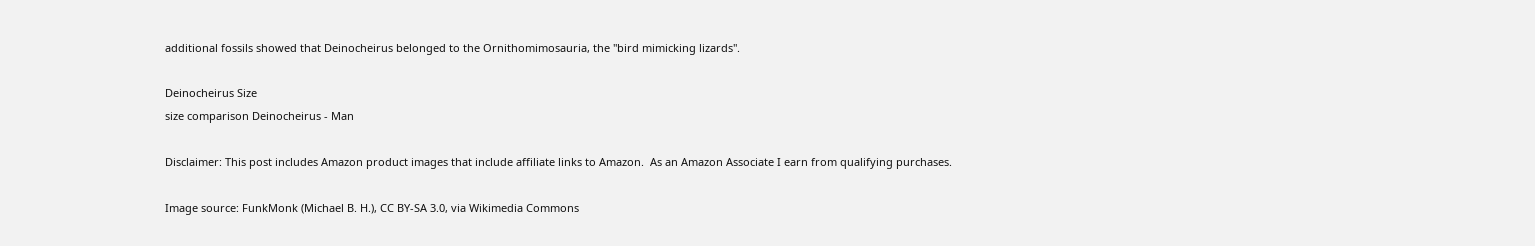additional fossils showed that Deinocheirus belonged to the Ornithomimosauria, the "bird mimicking lizards".

Deinocheirus Size
size comparison Deinocheirus - Man

Disclaimer: This post includes Amazon product images that include affiliate links to Amazon.  As an Amazon Associate I earn from qualifying purchases.

Image source: FunkMonk (Michael B. H.), CC BY-SA 3.0, via Wikimedia Commons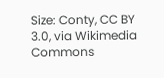Size: Conty, CC BY 3.0, via Wikimedia Commons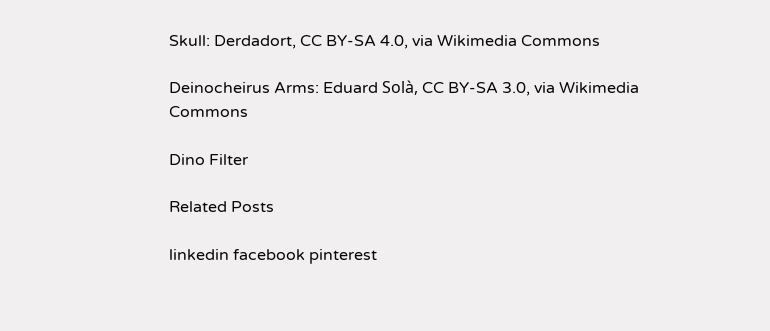Skull: Derdadort, CC BY-SA 4.0, via Wikimedia Commons

Deinocheirus Arms: Eduard Solà, CC BY-SA 3.0, via Wikimedia Commons

Dino Filter

Related Posts

linkedin facebook pinterest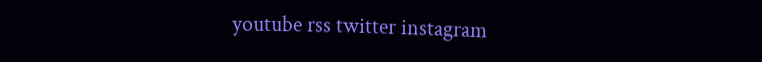youtube rss twitter instagram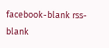facebook-blank rss-blank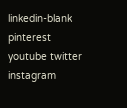linkedin-blank pinterest youtube twitter instagram